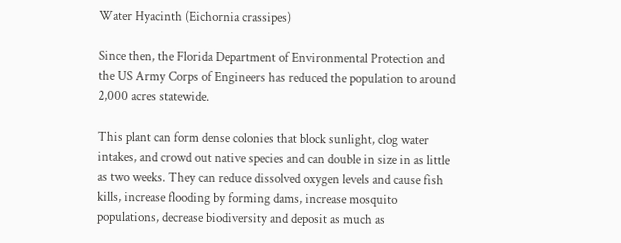Water Hyacinth (Eichornia crassipes)

Since then, the Florida Department of Environmental Protection and the US Army Corps of Engineers has reduced the population to around 2,000 acres statewide.

This plant can form dense colonies that block sunlight, clog water intakes, and crowd out native species and can double in size in as little as two weeks. They can reduce dissolved oxygen levels and cause fish kills, increase flooding by forming dams, increase mosquito populations, decrease biodiversity and deposit as much as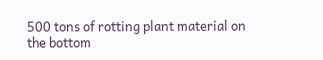500 tons of rotting plant material on the bottom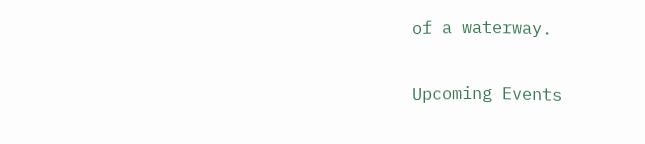of a waterway.


Upcoming Events